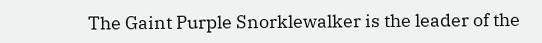The Gaint Purple Snorklewalker is the leader of the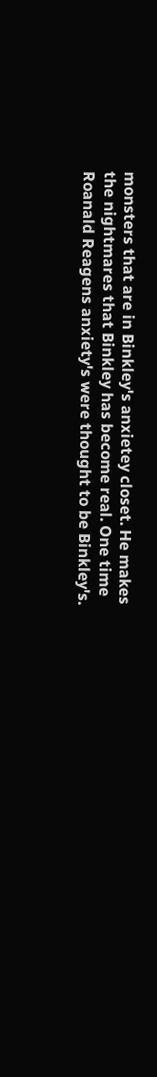monsters that are in Binkley's anxietey closet. He makes the nightmares that Binkley has become real. One time Roanald Reagens anxiety's were thought to be Binkley's.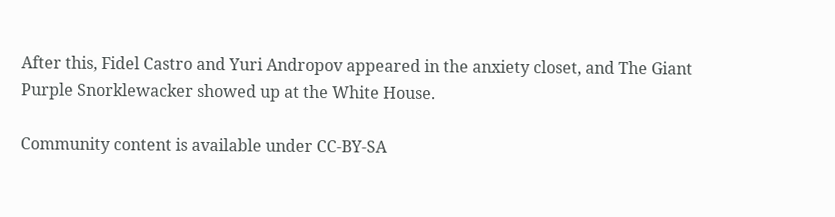After this, Fidel Castro and Yuri Andropov appeared in the anxiety closet, and The Giant Purple Snorklewacker showed up at the White House.

Community content is available under CC-BY-SA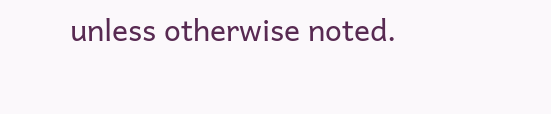unless otherwise noted.